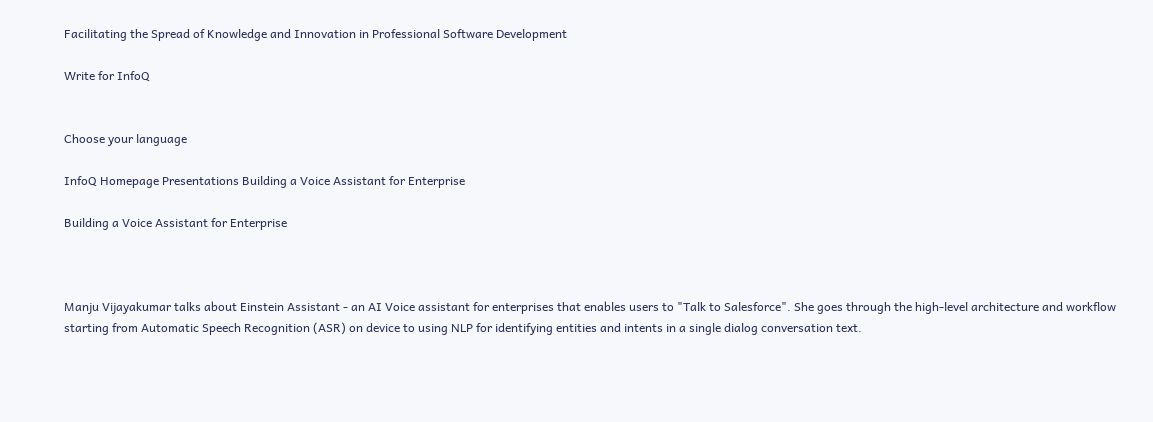Facilitating the Spread of Knowledge and Innovation in Professional Software Development

Write for InfoQ


Choose your language

InfoQ Homepage Presentations Building a Voice Assistant for Enterprise

Building a Voice Assistant for Enterprise



Manju Vijayakumar talks about Einstein Assistant - an AI Voice assistant for enterprises that enables users to "Talk to Salesforce". She goes through the high-level architecture and workflow starting from Automatic Speech Recognition (ASR) on device to using NLP for identifying entities and intents in a single dialog conversation text.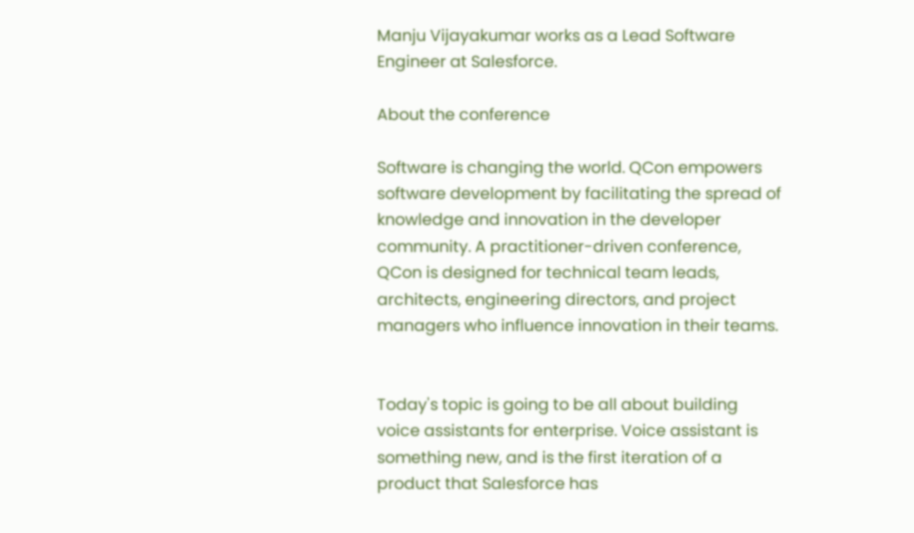Manju Vijayakumar works as a Lead Software Engineer at Salesforce.

About the conference

Software is changing the world. QCon empowers software development by facilitating the spread of knowledge and innovation in the developer community. A practitioner-driven conference, QCon is designed for technical team leads, architects, engineering directors, and project managers who influence innovation in their teams.


Today's topic is going to be all about building voice assistants for enterprise. Voice assistant is something new, and is the first iteration of a product that Salesforce has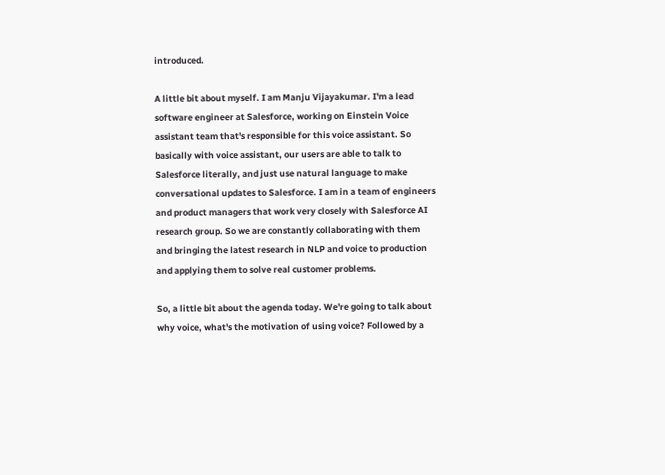introduced.

A little bit about myself. I am Manju Vijayakumar. I'm a lead software engineer at Salesforce, working on Einstein Voice assistant team that's responsible for this voice assistant. So basically with voice assistant, our users are able to talk to Salesforce literally, and just use natural language to make conversational updates to Salesforce. I am in a team of engineers and product managers that work very closely with Salesforce AI research group. So we are constantly collaborating with them and bringing the latest research in NLP and voice to production and applying them to solve real customer problems.

So, a little bit about the agenda today. We're going to talk about why voice, what's the motivation of using voice? Followed by a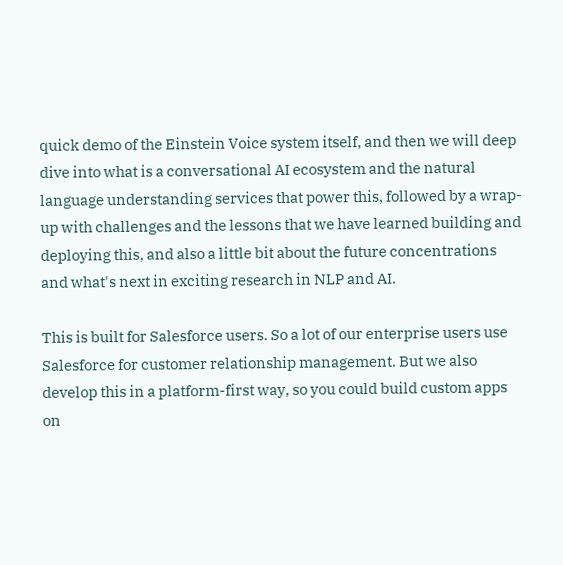quick demo of the Einstein Voice system itself, and then we will deep dive into what is a conversational AI ecosystem and the natural language understanding services that power this, followed by a wrap-up with challenges and the lessons that we have learned building and deploying this, and also a little bit about the future concentrations and what's next in exciting research in NLP and AI.

This is built for Salesforce users. So a lot of our enterprise users use Salesforce for customer relationship management. But we also develop this in a platform-first way, so you could build custom apps on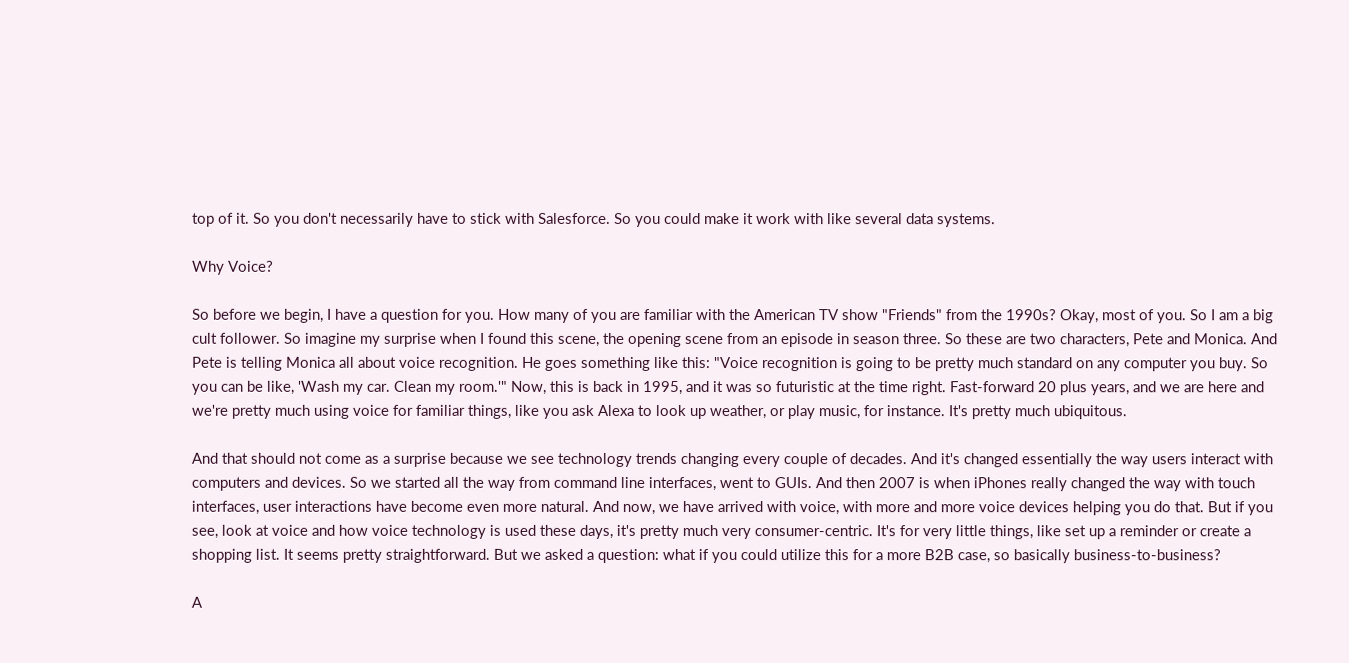top of it. So you don't necessarily have to stick with Salesforce. So you could make it work with like several data systems.

Why Voice?

So before we begin, I have a question for you. How many of you are familiar with the American TV show "Friends" from the 1990s? Okay, most of you. So I am a big cult follower. So imagine my surprise when I found this scene, the opening scene from an episode in season three. So these are two characters, Pete and Monica. And Pete is telling Monica all about voice recognition. He goes something like this: "Voice recognition is going to be pretty much standard on any computer you buy. So you can be like, 'Wash my car. Clean my room.'" Now, this is back in 1995, and it was so futuristic at the time right. Fast-forward 20 plus years, and we are here and we're pretty much using voice for familiar things, like you ask Alexa to look up weather, or play music, for instance. It's pretty much ubiquitous.

And that should not come as a surprise because we see technology trends changing every couple of decades. And it's changed essentially the way users interact with computers and devices. So we started all the way from command line interfaces, went to GUIs. And then 2007 is when iPhones really changed the way with touch interfaces, user interactions have become even more natural. And now, we have arrived with voice, with more and more voice devices helping you do that. But if you see, look at voice and how voice technology is used these days, it's pretty much very consumer-centric. It's for very little things, like set up a reminder or create a shopping list. It seems pretty straightforward. But we asked a question: what if you could utilize this for a more B2B case, so basically business-to-business?

A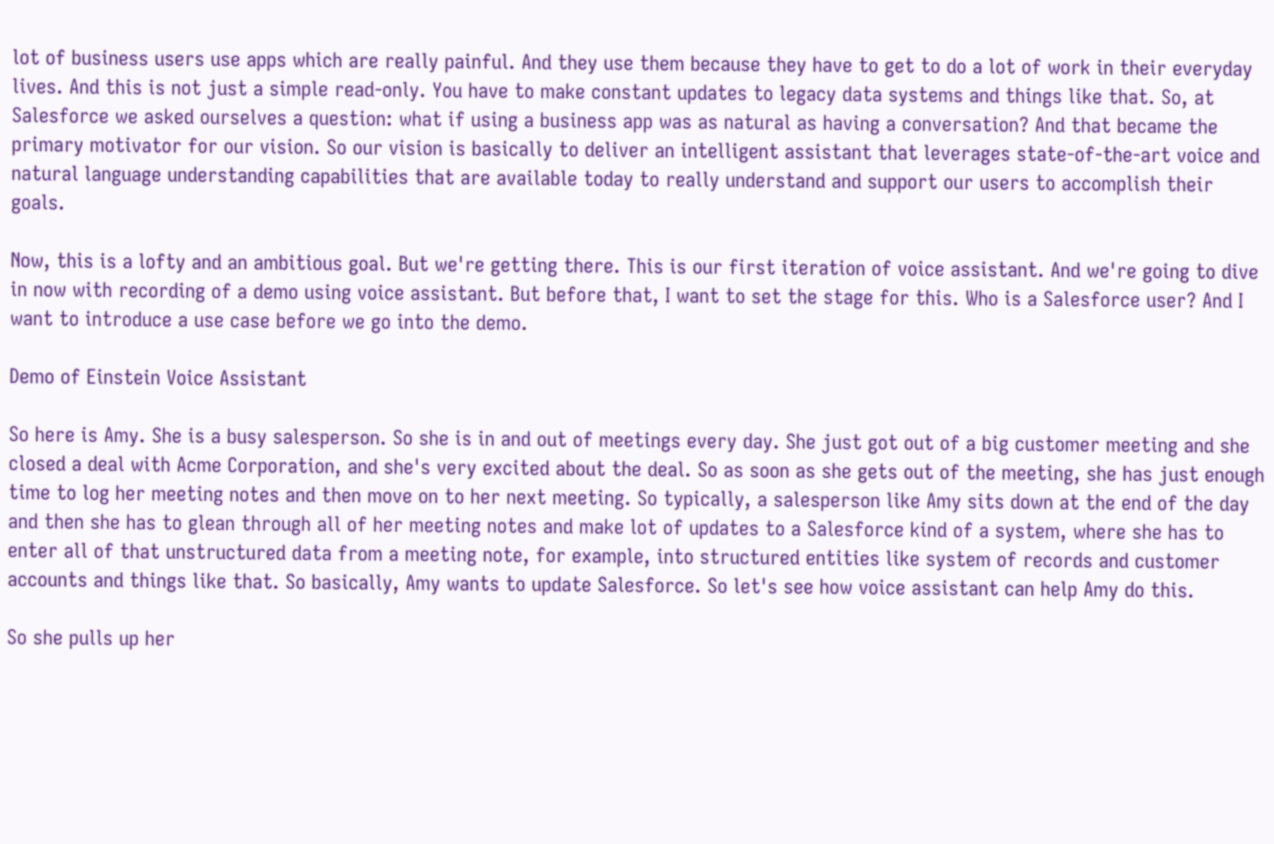lot of business users use apps which are really painful. And they use them because they have to get to do a lot of work in their everyday lives. And this is not just a simple read-only. You have to make constant updates to legacy data systems and things like that. So, at Salesforce we asked ourselves a question: what if using a business app was as natural as having a conversation? And that became the primary motivator for our vision. So our vision is basically to deliver an intelligent assistant that leverages state-of-the-art voice and natural language understanding capabilities that are available today to really understand and support our users to accomplish their goals.

Now, this is a lofty and an ambitious goal. But we're getting there. This is our first iteration of voice assistant. And we're going to dive in now with recording of a demo using voice assistant. But before that, I want to set the stage for this. Who is a Salesforce user? And I want to introduce a use case before we go into the demo.

Demo of Einstein Voice Assistant

So here is Amy. She is a busy salesperson. So she is in and out of meetings every day. She just got out of a big customer meeting and she closed a deal with Acme Corporation, and she's very excited about the deal. So as soon as she gets out of the meeting, she has just enough time to log her meeting notes and then move on to her next meeting. So typically, a salesperson like Amy sits down at the end of the day and then she has to glean through all of her meeting notes and make lot of updates to a Salesforce kind of a system, where she has to enter all of that unstructured data from a meeting note, for example, into structured entities like system of records and customer accounts and things like that. So basically, Amy wants to update Salesforce. So let's see how voice assistant can help Amy do this.

So she pulls up her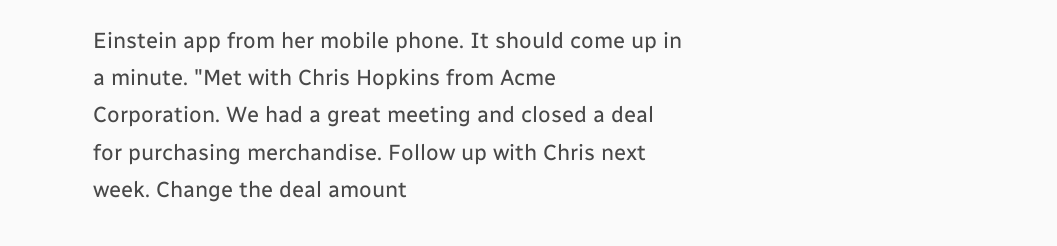Einstein app from her mobile phone. It should come up in a minute. "Met with Chris Hopkins from Acme Corporation. We had a great meeting and closed a deal for purchasing merchandise. Follow up with Chris next week. Change the deal amount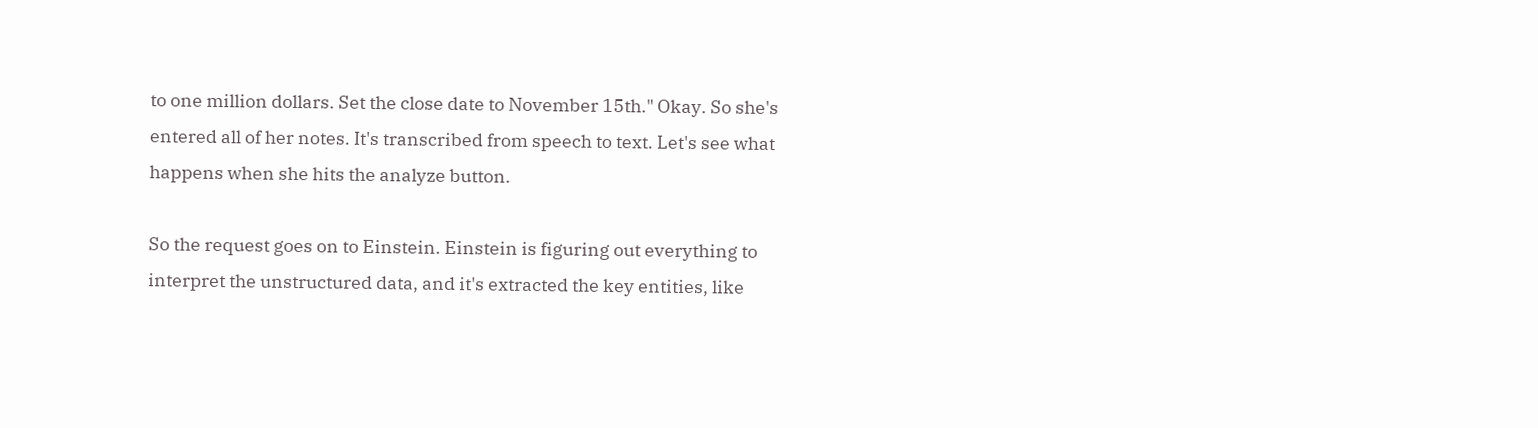to one million dollars. Set the close date to November 15th." Okay. So she's entered all of her notes. It's transcribed from speech to text. Let's see what happens when she hits the analyze button.

So the request goes on to Einstein. Einstein is figuring out everything to interpret the unstructured data, and it's extracted the key entities, like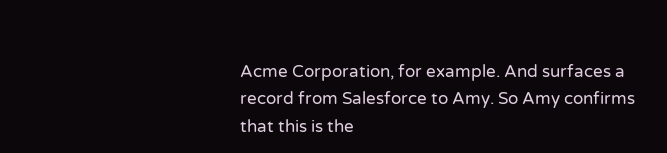Acme Corporation, for example. And surfaces a record from Salesforce to Amy. So Amy confirms that this is the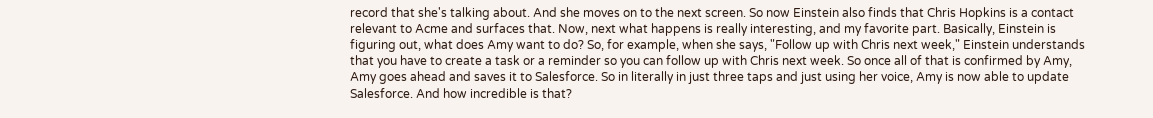record that she's talking about. And she moves on to the next screen. So now Einstein also finds that Chris Hopkins is a contact relevant to Acme and surfaces that. Now, next what happens is really interesting, and my favorite part. Basically, Einstein is figuring out, what does Amy want to do? So, for example, when she says, "Follow up with Chris next week," Einstein understands that you have to create a task or a reminder so you can follow up with Chris next week. So once all of that is confirmed by Amy, Amy goes ahead and saves it to Salesforce. So in literally in just three taps and just using her voice, Amy is now able to update Salesforce. And how incredible is that?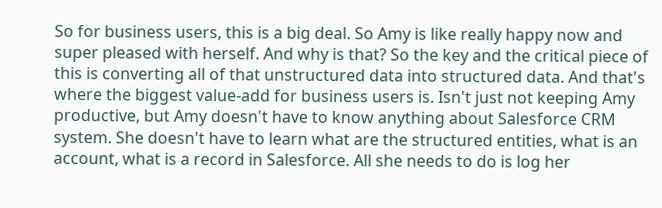So for business users, this is a big deal. So Amy is like really happy now and super pleased with herself. And why is that? So the key and the critical piece of this is converting all of that unstructured data into structured data. And that's where the biggest value-add for business users is. Isn't just not keeping Amy productive, but Amy doesn't have to know anything about Salesforce CRM system. She doesn't have to learn what are the structured entities, what is an account, what is a record in Salesforce. All she needs to do is log her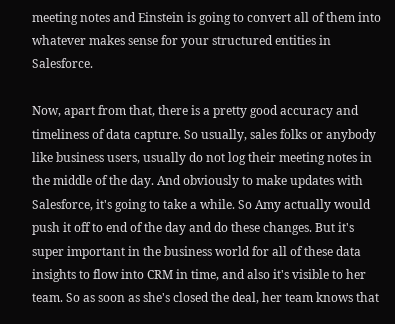meeting notes and Einstein is going to convert all of them into whatever makes sense for your structured entities in Salesforce.

Now, apart from that, there is a pretty good accuracy and timeliness of data capture. So usually, sales folks or anybody like business users, usually do not log their meeting notes in the middle of the day. And obviously to make updates with Salesforce, it's going to take a while. So Amy actually would push it off to end of the day and do these changes. But it's super important in the business world for all of these data insights to flow into CRM in time, and also it's visible to her team. So as soon as she's closed the deal, her team knows that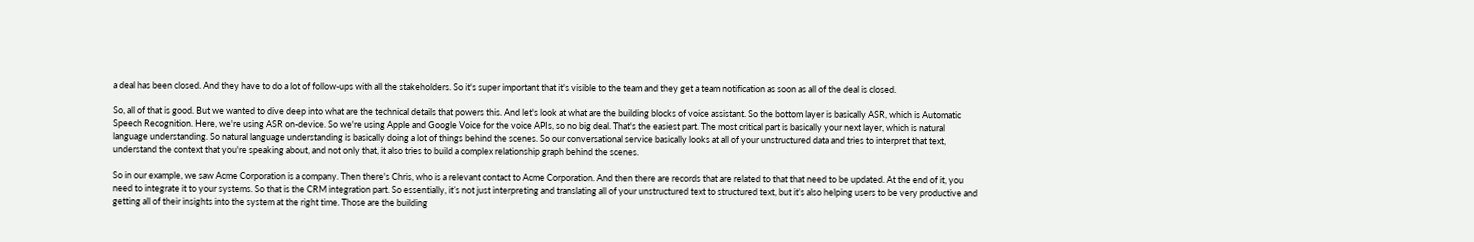a deal has been closed. And they have to do a lot of follow-ups with all the stakeholders. So it's super important that it's visible to the team and they get a team notification as soon as all of the deal is closed.

So, all of that is good. But we wanted to dive deep into what are the technical details that powers this. And let's look at what are the building blocks of voice assistant. So the bottom layer is basically ASR, which is Automatic Speech Recognition. Here, we're using ASR on-device. So we're using Apple and Google Voice for the voice APIs, so no big deal. That's the easiest part. The most critical part is basically your next layer, which is natural language understanding. So natural language understanding is basically doing a lot of things behind the scenes. So our conversational service basically looks at all of your unstructured data and tries to interpret that text, understand the context that you're speaking about, and not only that, it also tries to build a complex relationship graph behind the scenes.

So in our example, we saw Acme Corporation is a company. Then there's Chris, who is a relevant contact to Acme Corporation. And then there are records that are related to that that need to be updated. At the end of it, you need to integrate it to your systems. So that is the CRM integration part. So essentially, it’s not just interpreting and translating all of your unstructured text to structured text, but it's also helping users to be very productive and getting all of their insights into the system at the right time. Those are the building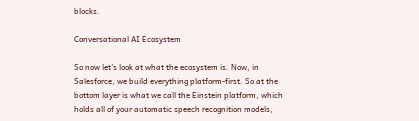blocks.

Conversational AI Ecosystem

So now let's look at what the ecosystem is. Now, in Salesforce, we build everything platform-first. So at the bottom layer is what we call the Einstein platform, which holds all of your automatic speech recognition models,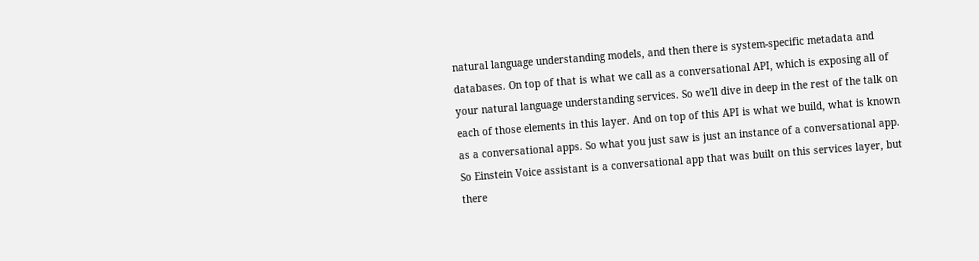natural language understanding models, and then there is system-specific metadata and databases. On top of that is what we call as a conversational API, which is exposing all of your natural language understanding services. So we'll dive in deep in the rest of the talk on each of those elements in this layer. And on top of this API is what we build, what is known as a conversational apps. So what you just saw is just an instance of a conversational app. So Einstein Voice assistant is a conversational app that was built on this services layer, but there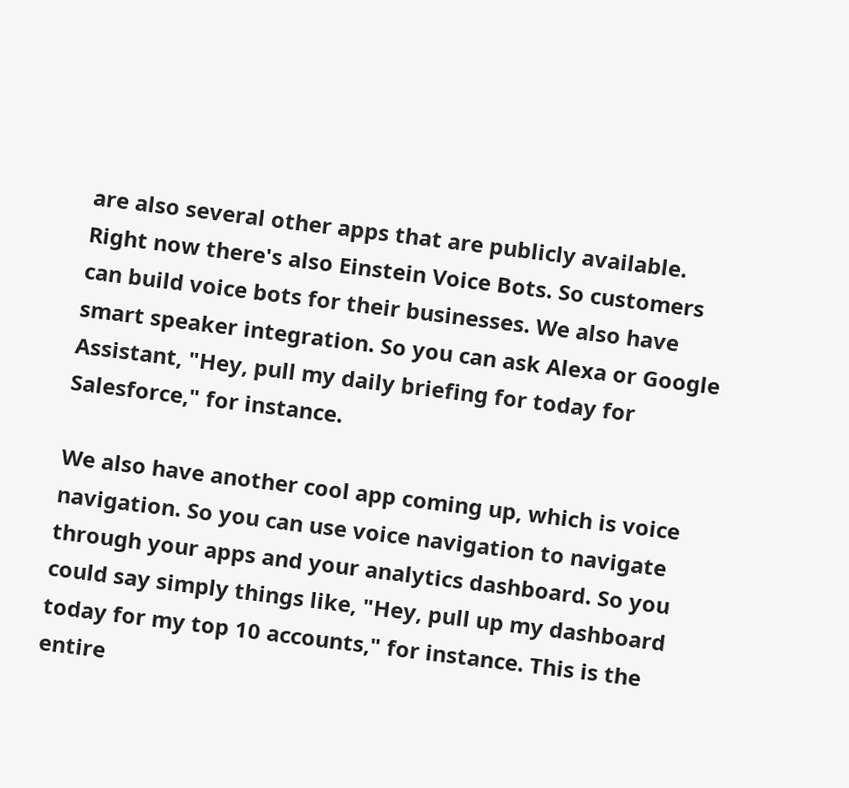are also several other apps that are publicly available. Right now there's also Einstein Voice Bots. So customers can build voice bots for their businesses. We also have smart speaker integration. So you can ask Alexa or Google Assistant, "Hey, pull my daily briefing for today for Salesforce," for instance.

We also have another cool app coming up, which is voice navigation. So you can use voice navigation to navigate through your apps and your analytics dashboard. So you could say simply things like, "Hey, pull up my dashboard today for my top 10 accounts," for instance. This is the entire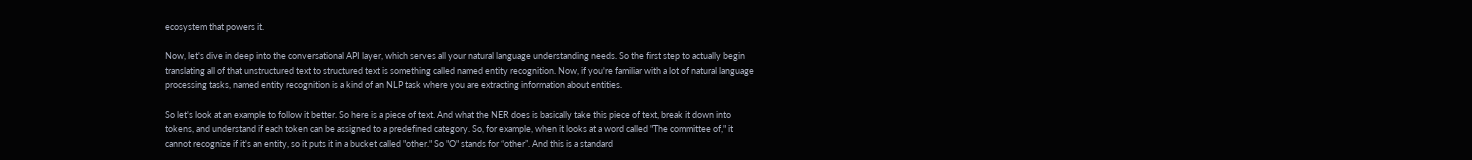ecosystem that powers it.

Now, let's dive in deep into the conversational API layer, which serves all your natural language understanding needs. So the first step to actually begin translating all of that unstructured text to structured text is something called named entity recognition. Now, if you're familiar with a lot of natural language processing tasks, named entity recognition is a kind of an NLP task where you are extracting information about entities.

So let's look at an example to follow it better. So here is a piece of text. And what the NER does is basically take this piece of text, break it down into tokens, and understand if each token can be assigned to a predefined category. So, for example, when it looks at a word called "The committee of," it cannot recognize if it's an entity, so it puts it in a bucket called "other." So "O" stands for “other”. And this is a standard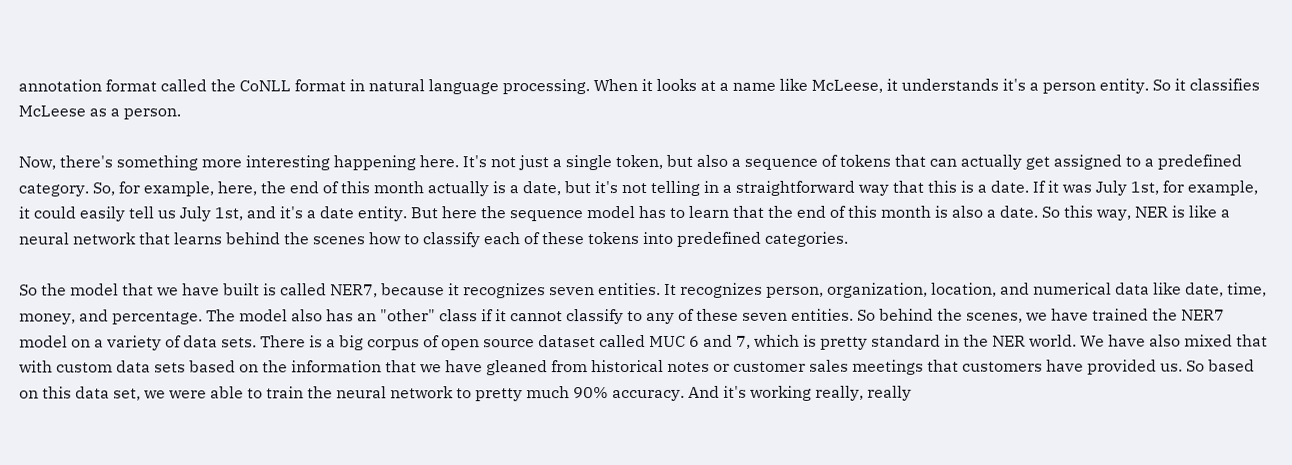annotation format called the CoNLL format in natural language processing. When it looks at a name like McLeese, it understands it's a person entity. So it classifies McLeese as a person.

Now, there's something more interesting happening here. It's not just a single token, but also a sequence of tokens that can actually get assigned to a predefined category. So, for example, here, the end of this month actually is a date, but it's not telling in a straightforward way that this is a date. If it was July 1st, for example, it could easily tell us July 1st, and it's a date entity. But here the sequence model has to learn that the end of this month is also a date. So this way, NER is like a neural network that learns behind the scenes how to classify each of these tokens into predefined categories.

So the model that we have built is called NER7, because it recognizes seven entities. It recognizes person, organization, location, and numerical data like date, time, money, and percentage. The model also has an "other" class if it cannot classify to any of these seven entities. So behind the scenes, we have trained the NER7 model on a variety of data sets. There is a big corpus of open source dataset called MUC 6 and 7, which is pretty standard in the NER world. We have also mixed that with custom data sets based on the information that we have gleaned from historical notes or customer sales meetings that customers have provided us. So based on this data set, we were able to train the neural network to pretty much 90% accuracy. And it's working really, really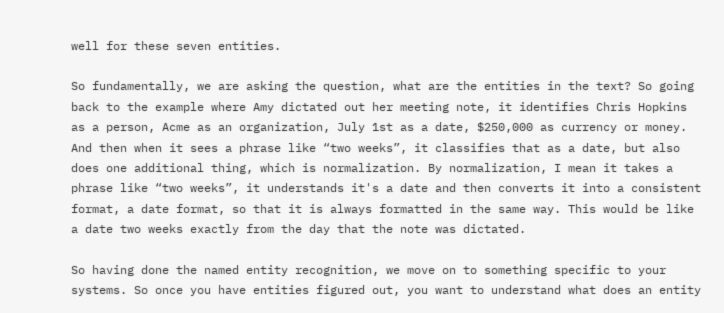well for these seven entities.

So fundamentally, we are asking the question, what are the entities in the text? So going back to the example where Amy dictated out her meeting note, it identifies Chris Hopkins as a person, Acme as an organization, July 1st as a date, $250,000 as currency or money. And then when it sees a phrase like “two weeks”, it classifies that as a date, but also does one additional thing, which is normalization. By normalization, I mean it takes a phrase like “two weeks”, it understands it's a date and then converts it into a consistent format, a date format, so that it is always formatted in the same way. This would be like a date two weeks exactly from the day that the note was dictated.

So having done the named entity recognition, we move on to something specific to your systems. So once you have entities figured out, you want to understand what does an entity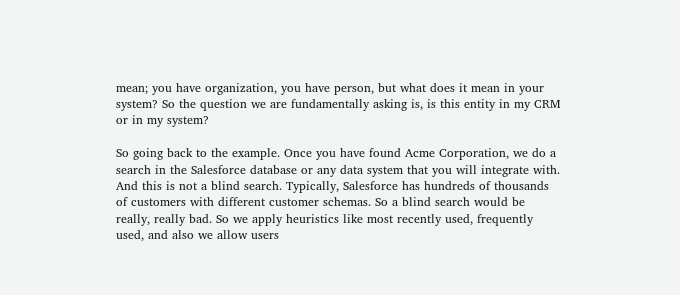mean; you have organization, you have person, but what does it mean in your system? So the question we are fundamentally asking is, is this entity in my CRM or in my system?

So going back to the example. Once you have found Acme Corporation, we do a search in the Salesforce database or any data system that you will integrate with. And this is not a blind search. Typically, Salesforce has hundreds of thousands of customers with different customer schemas. So a blind search would be really, really bad. So we apply heuristics like most recently used, frequently used, and also we allow users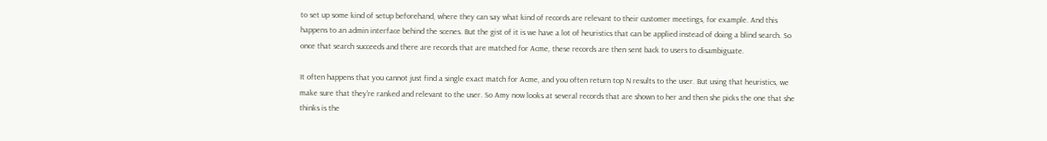to set up some kind of setup beforehand, where they can say what kind of records are relevant to their customer meetings, for example. And this happens to an admin interface behind the scenes. But the gist of it is we have a lot of heuristics that can be applied instead of doing a blind search. So once that search succeeds and there are records that are matched for Acme, these records are then sent back to users to disambiguate.

It often happens that you cannot just find a single exact match for Acme, and you often return top N results to the user. But using that heuristics, we make sure that they're ranked and relevant to the user. So Amy now looks at several records that are shown to her and then she picks the one that she thinks is the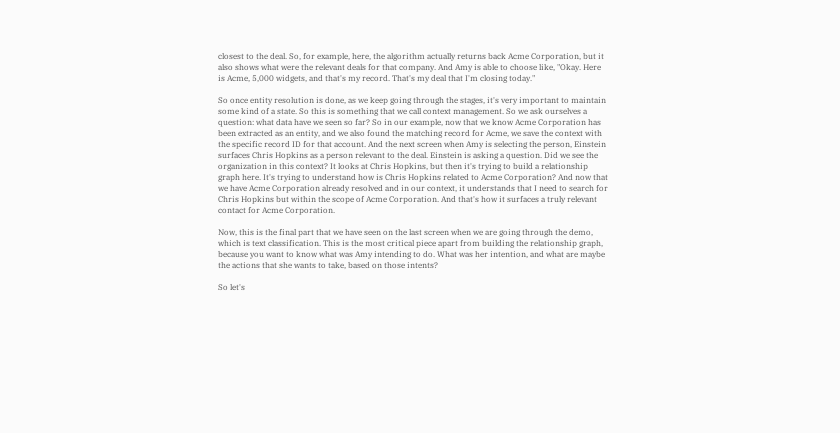closest to the deal. So, for example, here, the algorithm actually returns back Acme Corporation, but it also shows what were the relevant deals for that company. And Amy is able to choose like, "Okay. Here is Acme, 5,000 widgets, and that's my record. That's my deal that I'm closing today."

So once entity resolution is done, as we keep going through the stages, it's very important to maintain some kind of a state. So this is something that we call context management. So we ask ourselves a question: what data have we seen so far? So in our example, now that we know Acme Corporation has been extracted as an entity, and we also found the matching record for Acme, we save the context with the specific record ID for that account. And the next screen when Amy is selecting the person, Einstein surfaces Chris Hopkins as a person relevant to the deal. Einstein is asking a question. Did we see the organization in this context? It looks at Chris Hopkins, but then it's trying to build a relationship graph here. It's trying to understand how is Chris Hopkins related to Acme Corporation? And now that we have Acme Corporation already resolved and in our context, it understands that I need to search for Chris Hopkins but within the scope of Acme Corporation. And that's how it surfaces a truly relevant contact for Acme Corporation.

Now, this is the final part that we have seen on the last screen when we are going through the demo, which is text classification. This is the most critical piece apart from building the relationship graph, because you want to know what was Amy intending to do. What was her intention, and what are maybe the actions that she wants to take, based on those intents?

So let's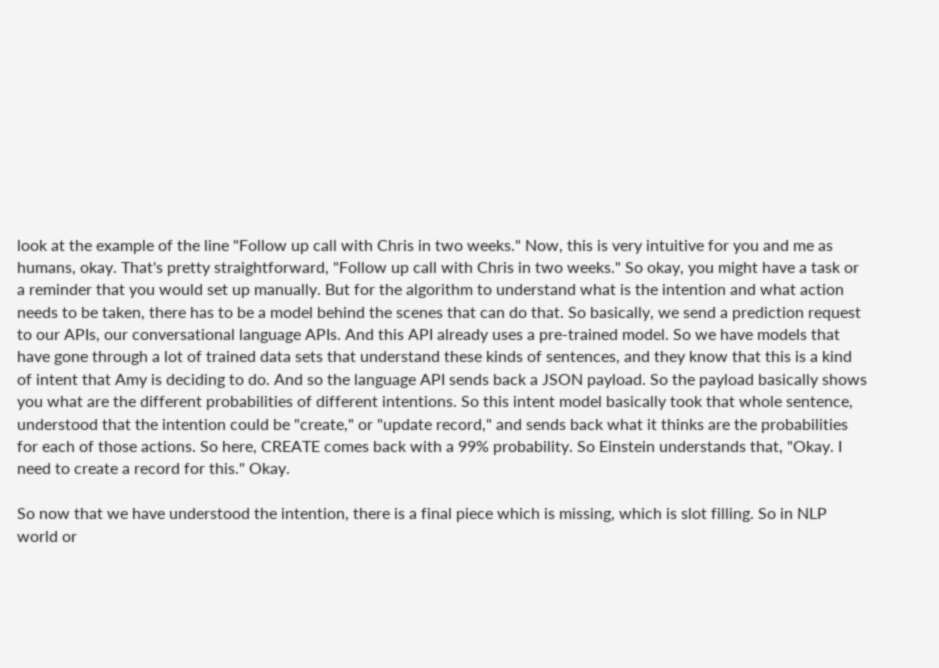look at the example of the line "Follow up call with Chris in two weeks." Now, this is very intuitive for you and me as humans, okay. That's pretty straightforward, "Follow up call with Chris in two weeks." So okay, you might have a task or a reminder that you would set up manually. But for the algorithm to understand what is the intention and what action needs to be taken, there has to be a model behind the scenes that can do that. So basically, we send a prediction request to our APIs, our conversational language APIs. And this API already uses a pre-trained model. So we have models that have gone through a lot of trained data sets that understand these kinds of sentences, and they know that this is a kind of intent that Amy is deciding to do. And so the language API sends back a JSON payload. So the payload basically shows you what are the different probabilities of different intentions. So this intent model basically took that whole sentence, understood that the intention could be "create," or "update record," and sends back what it thinks are the probabilities for each of those actions. So here, CREATE comes back with a 99% probability. So Einstein understands that, "Okay. I need to create a record for this." Okay.

So now that we have understood the intention, there is a final piece which is missing, which is slot filling. So in NLP world or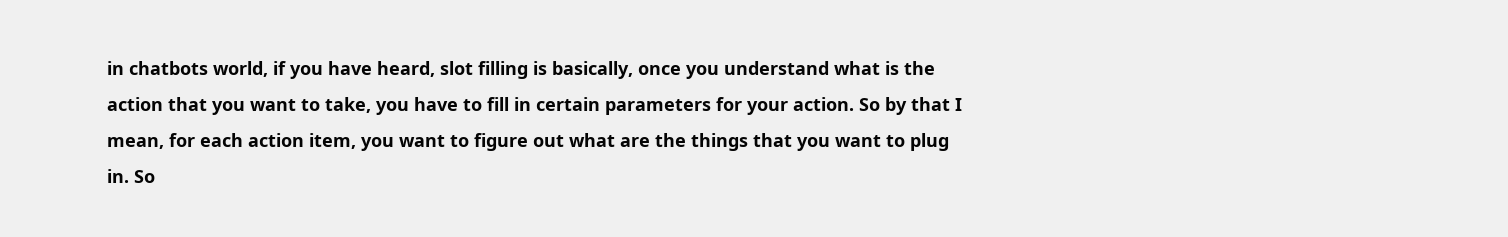in chatbots world, if you have heard, slot filling is basically, once you understand what is the action that you want to take, you have to fill in certain parameters for your action. So by that I mean, for each action item, you want to figure out what are the things that you want to plug in. So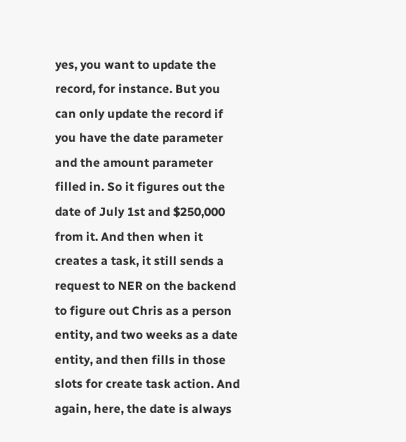yes, you want to update the record, for instance. But you can only update the record if you have the date parameter and the amount parameter filled in. So it figures out the date of July 1st and $250,000 from it. And then when it creates a task, it still sends a request to NER on the backend to figure out Chris as a person entity, and two weeks as a date entity, and then fills in those slots for create task action. And again, here, the date is always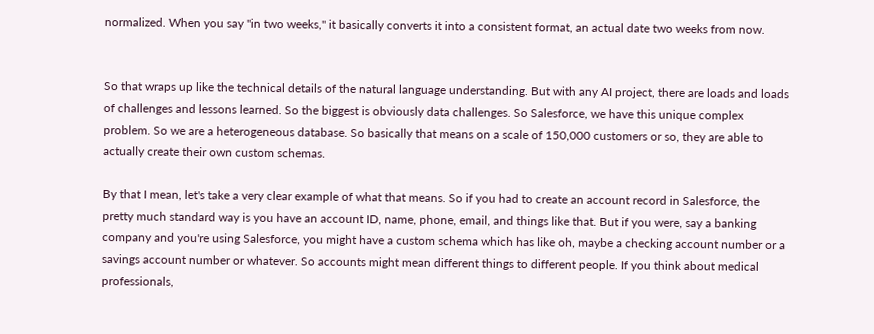normalized. When you say "in two weeks," it basically converts it into a consistent format, an actual date two weeks from now.


So that wraps up like the technical details of the natural language understanding. But with any AI project, there are loads and loads of challenges and lessons learned. So the biggest is obviously data challenges. So Salesforce, we have this unique complex problem. So we are a heterogeneous database. So basically that means on a scale of 150,000 customers or so, they are able to actually create their own custom schemas.

By that I mean, let's take a very clear example of what that means. So if you had to create an account record in Salesforce, the pretty much standard way is you have an account ID, name, phone, email, and things like that. But if you were, say a banking company and you're using Salesforce, you might have a custom schema which has like oh, maybe a checking account number or a savings account number or whatever. So accounts might mean different things to different people. If you think about medical professionals,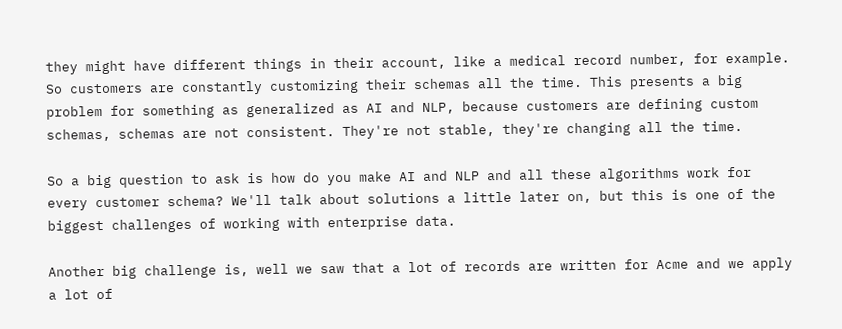they might have different things in their account, like a medical record number, for example. So customers are constantly customizing their schemas all the time. This presents a big problem for something as generalized as AI and NLP, because customers are defining custom schemas, schemas are not consistent. They're not stable, they're changing all the time.

So a big question to ask is how do you make AI and NLP and all these algorithms work for every customer schema? We'll talk about solutions a little later on, but this is one of the biggest challenges of working with enterprise data.

Another big challenge is, well we saw that a lot of records are written for Acme and we apply a lot of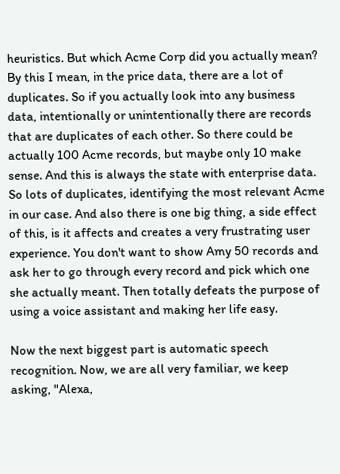heuristics. But which Acme Corp did you actually mean? By this I mean, in the price data, there are a lot of duplicates. So if you actually look into any business data, intentionally or unintentionally there are records that are duplicates of each other. So there could be actually 100 Acme records, but maybe only 10 make sense. And this is always the state with enterprise data. So lots of duplicates, identifying the most relevant Acme in our case. And also there is one big thing, a side effect of this, is it affects and creates a very frustrating user experience. You don't want to show Amy 50 records and ask her to go through every record and pick which one she actually meant. Then totally defeats the purpose of using a voice assistant and making her life easy.

Now the next biggest part is automatic speech recognition. Now, we are all very familiar, we keep asking, "Alexa,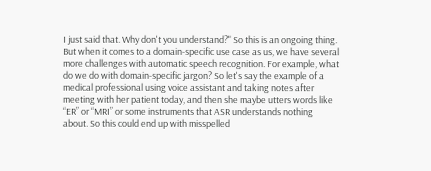I just said that. Why don't you understand?" So this is an ongoing thing. But when it comes to a domain-specific use case as us, we have several more challenges with automatic speech recognition. For example, what do we do with domain-specific jargon? So let's say the example of a medical professional using voice assistant and taking notes after meeting with her patient today, and then she maybe utters words like “ER” or “MRI” or some instruments that ASR understands nothing about. So this could end up with misspelled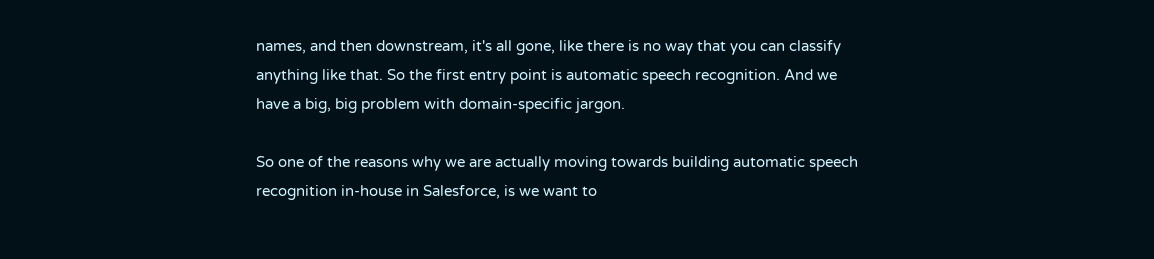names, and then downstream, it's all gone, like there is no way that you can classify anything like that. So the first entry point is automatic speech recognition. And we have a big, big problem with domain-specific jargon.

So one of the reasons why we are actually moving towards building automatic speech recognition in-house in Salesforce, is we want to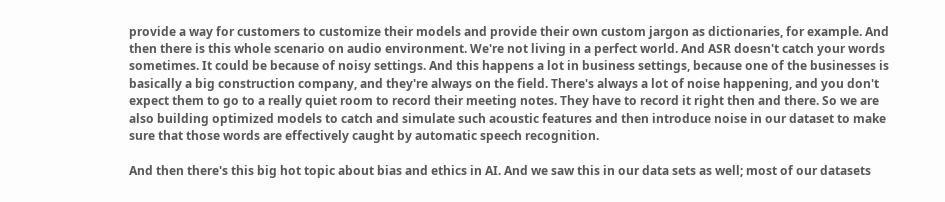provide a way for customers to customize their models and provide their own custom jargon as dictionaries, for example. And then there is this whole scenario on audio environment. We're not living in a perfect world. And ASR doesn't catch your words sometimes. It could be because of noisy settings. And this happens a lot in business settings, because one of the businesses is basically a big construction company, and they're always on the field. There's always a lot of noise happening, and you don't expect them to go to a really quiet room to record their meeting notes. They have to record it right then and there. So we are also building optimized models to catch and simulate such acoustic features and then introduce noise in our dataset to make sure that those words are effectively caught by automatic speech recognition.

And then there's this big hot topic about bias and ethics in AI. And we saw this in our data sets as well; most of our datasets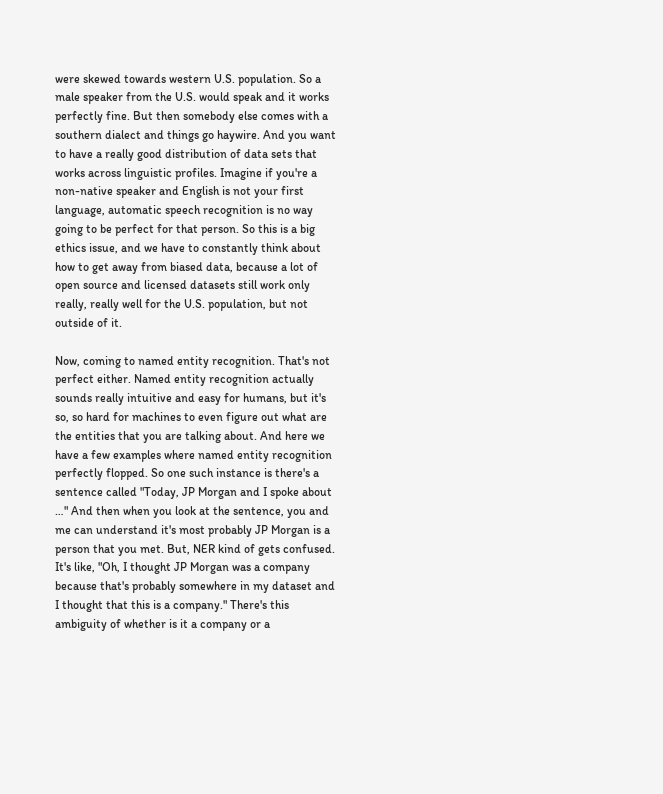were skewed towards western U.S. population. So a male speaker from the U.S. would speak and it works perfectly fine. But then somebody else comes with a southern dialect and things go haywire. And you want to have a really good distribution of data sets that works across linguistic profiles. Imagine if you're a non-native speaker and English is not your first language, automatic speech recognition is no way going to be perfect for that person. So this is a big ethics issue, and we have to constantly think about how to get away from biased data, because a lot of open source and licensed datasets still work only really, really well for the U.S. population, but not outside of it.

Now, coming to named entity recognition. That's not perfect either. Named entity recognition actually sounds really intuitive and easy for humans, but it's so, so hard for machines to even figure out what are the entities that you are talking about. And here we have a few examples where named entity recognition perfectly flopped. So one such instance is there's a sentence called "Today, JP Morgan and I spoke about …" And then when you look at the sentence, you and me can understand it's most probably JP Morgan is a person that you met. But, NER kind of gets confused. It's like, "Oh, I thought JP Morgan was a company because that's probably somewhere in my dataset and I thought that this is a company." There's this ambiguity of whether is it a company or a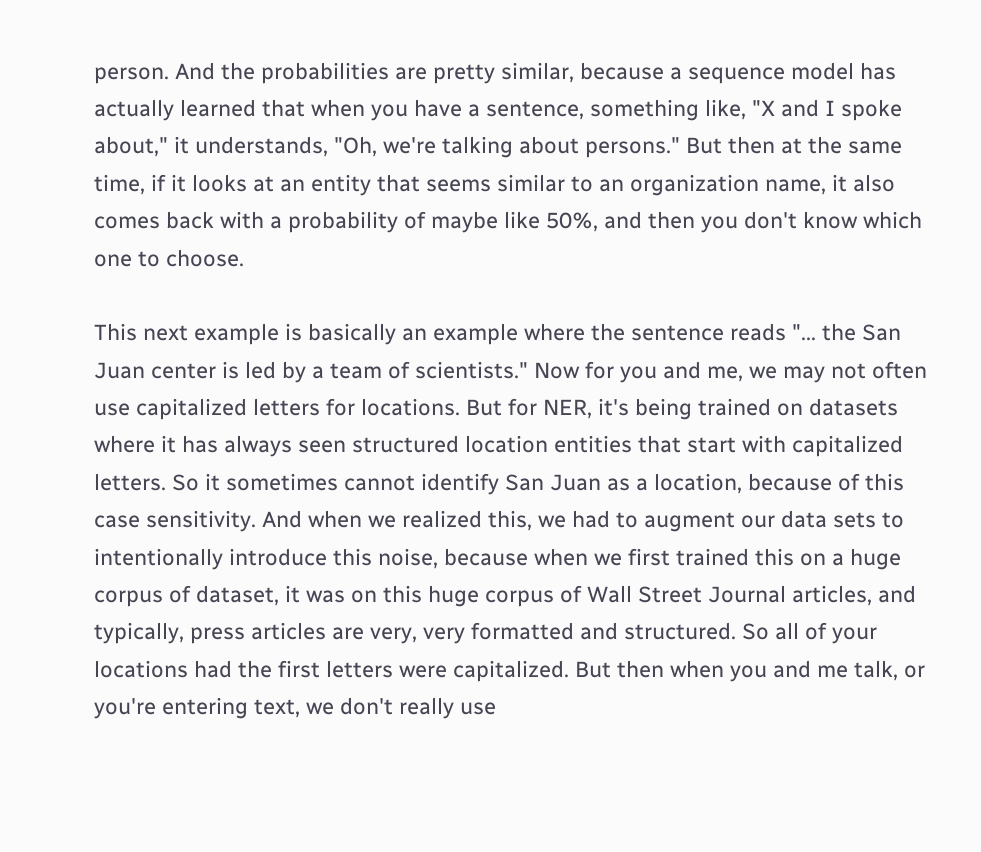person. And the probabilities are pretty similar, because a sequence model has actually learned that when you have a sentence, something like, "X and I spoke about," it understands, "Oh, we're talking about persons." But then at the same time, if it looks at an entity that seems similar to an organization name, it also comes back with a probability of maybe like 50%, and then you don't know which one to choose.

This next example is basically an example where the sentence reads "... the San Juan center is led by a team of scientists." Now for you and me, we may not often use capitalized letters for locations. But for NER, it's being trained on datasets where it has always seen structured location entities that start with capitalized letters. So it sometimes cannot identify San Juan as a location, because of this case sensitivity. And when we realized this, we had to augment our data sets to intentionally introduce this noise, because when we first trained this on a huge corpus of dataset, it was on this huge corpus of Wall Street Journal articles, and typically, press articles are very, very formatted and structured. So all of your locations had the first letters were capitalized. But then when you and me talk, or you're entering text, we don't really use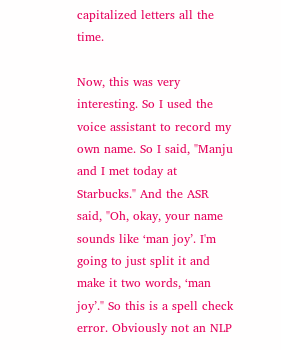capitalized letters all the time.

Now, this was very interesting. So I used the voice assistant to record my own name. So I said, "Manju and I met today at Starbucks." And the ASR said, "Oh, okay, your name sounds like ‘man joy’. I'm going to just split it and make it two words, ‘man joy’." So this is a spell check error. Obviously not an NLP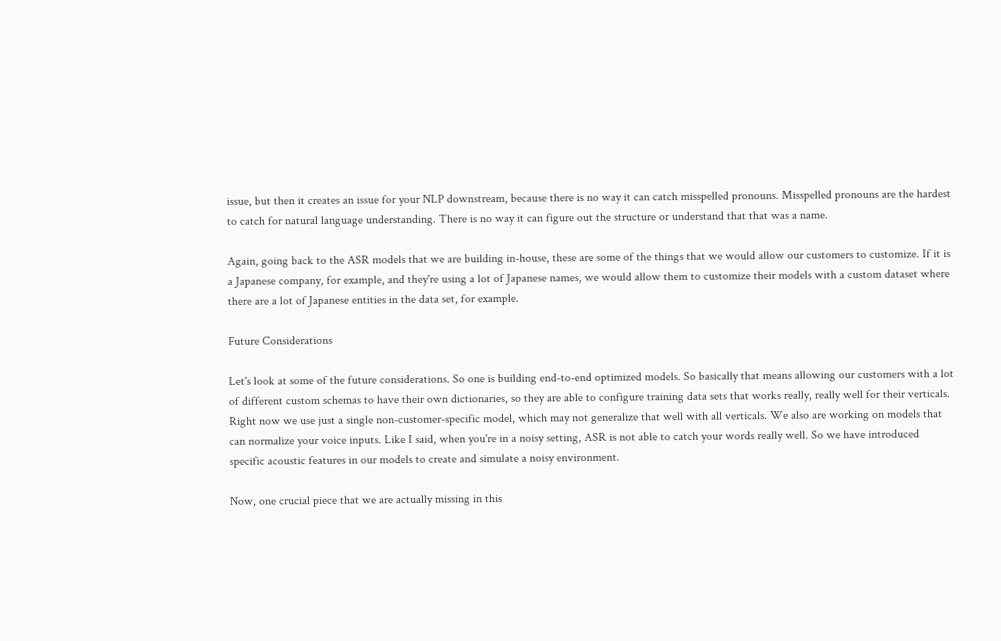issue, but then it creates an issue for your NLP downstream, because there is no way it can catch misspelled pronouns. Misspelled pronouns are the hardest to catch for natural language understanding. There is no way it can figure out the structure or understand that that was a name.

Again, going back to the ASR models that we are building in-house, these are some of the things that we would allow our customers to customize. If it is a Japanese company, for example, and they're using a lot of Japanese names, we would allow them to customize their models with a custom dataset where there are a lot of Japanese entities in the data set, for example.

Future Considerations

Let's look at some of the future considerations. So one is building end-to-end optimized models. So basically that means allowing our customers with a lot of different custom schemas to have their own dictionaries, so they are able to configure training data sets that works really, really well for their verticals. Right now we use just a single non-customer-specific model, which may not generalize that well with all verticals. We also are working on models that can normalize your voice inputs. Like I said, when you're in a noisy setting, ASR is not able to catch your words really well. So we have introduced specific acoustic features in our models to create and simulate a noisy environment.

Now, one crucial piece that we are actually missing in this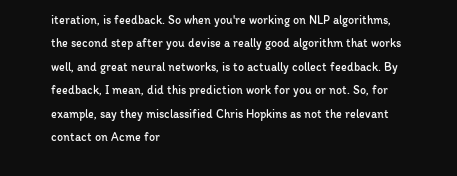iteration, is feedback. So when you're working on NLP algorithms, the second step after you devise a really good algorithm that works well, and great neural networks, is to actually collect feedback. By feedback, I mean, did this prediction work for you or not. So, for example, say they misclassified Chris Hopkins as not the relevant contact on Acme for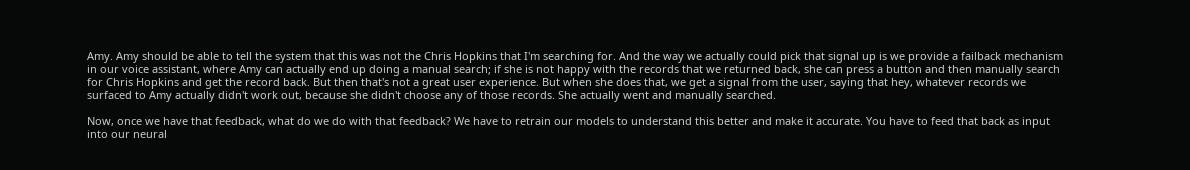Amy. Amy should be able to tell the system that this was not the Chris Hopkins that I'm searching for. And the way we actually could pick that signal up is we provide a failback mechanism in our voice assistant, where Amy can actually end up doing a manual search; if she is not happy with the records that we returned back, she can press a button and then manually search for Chris Hopkins and get the record back. But then that's not a great user experience. But when she does that, we get a signal from the user, saying that hey, whatever records we surfaced to Amy actually didn't work out, because she didn't choose any of those records. She actually went and manually searched.

Now, once we have that feedback, what do we do with that feedback? We have to retrain our models to understand this better and make it accurate. You have to feed that back as input into our neural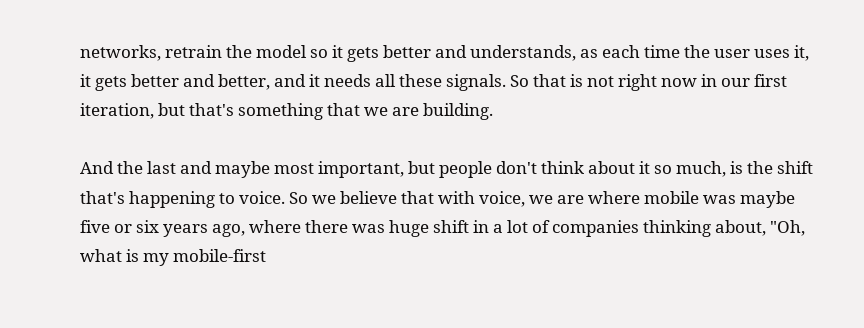networks, retrain the model so it gets better and understands, as each time the user uses it, it gets better and better, and it needs all these signals. So that is not right now in our first iteration, but that's something that we are building.

And the last and maybe most important, but people don't think about it so much, is the shift that's happening to voice. So we believe that with voice, we are where mobile was maybe five or six years ago, where there was huge shift in a lot of companies thinking about, "Oh, what is my mobile-first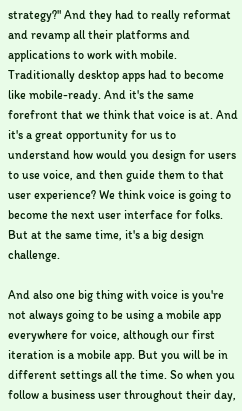strategy?" And they had to really reformat and revamp all their platforms and applications to work with mobile. Traditionally desktop apps had to become like mobile-ready. And it's the same forefront that we think that voice is at. And it's a great opportunity for us to understand how would you design for users to use voice, and then guide them to that user experience? We think voice is going to become the next user interface for folks. But at the same time, it's a big design challenge.

And also one big thing with voice is you're not always going to be using a mobile app everywhere for voice, although our first iteration is a mobile app. But you will be in different settings all the time. So when you follow a business user throughout their day,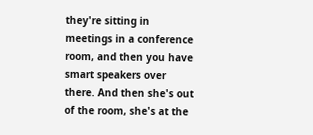they're sitting in meetings in a conference room, and then you have smart speakers over there. And then she's out of the room, she's at the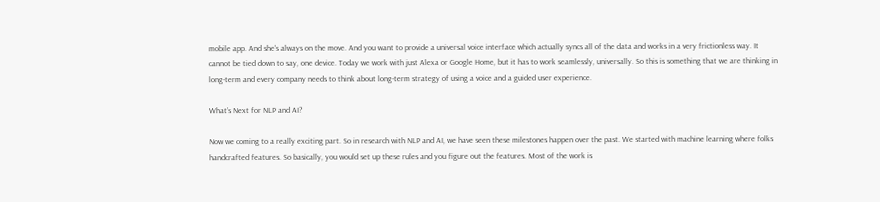mobile app. And she's always on the move. And you want to provide a universal voice interface which actually syncs all of the data and works in a very frictionless way. It cannot be tied down to say, one device. Today we work with just Alexa or Google Home, but it has to work seamlessly, universally. So this is something that we are thinking in long-term and every company needs to think about long-term strategy of using a voice and a guided user experience.

What’s Next for NLP and AI?

Now we coming to a really exciting part. So in research with NLP and AI, we have seen these milestones happen over the past. We started with machine learning where folks handcrafted features. So basically, you would set up these rules and you figure out the features. Most of the work is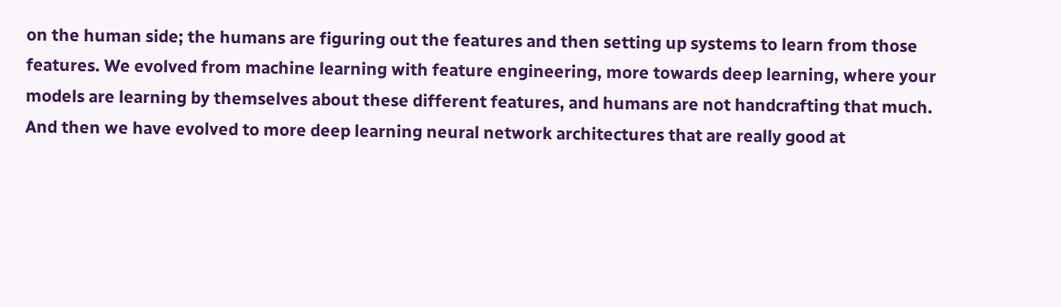on the human side; the humans are figuring out the features and then setting up systems to learn from those features. We evolved from machine learning with feature engineering, more towards deep learning, where your models are learning by themselves about these different features, and humans are not handcrafting that much. And then we have evolved to more deep learning neural network architectures that are really good at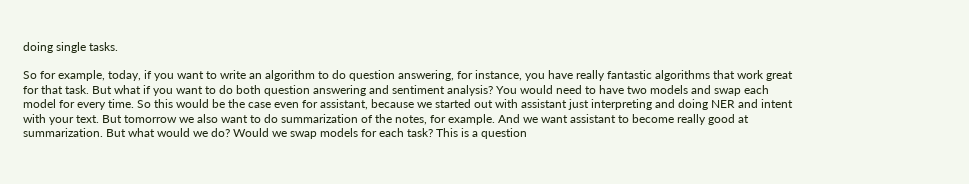doing single tasks.

So for example, today, if you want to write an algorithm to do question answering, for instance, you have really fantastic algorithms that work great for that task. But what if you want to do both question answering and sentiment analysis? You would need to have two models and swap each model for every time. So this would be the case even for assistant, because we started out with assistant just interpreting and doing NER and intent with your text. But tomorrow we also want to do summarization of the notes, for example. And we want assistant to become really good at summarization. But what would we do? Would we swap models for each task? This is a question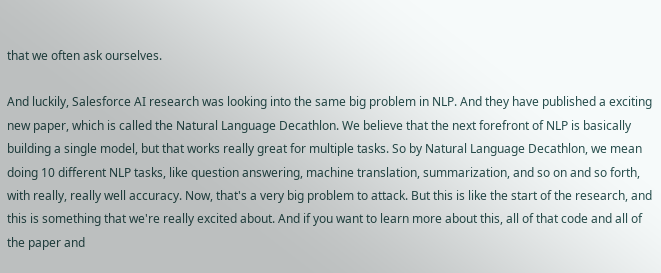that we often ask ourselves.

And luckily, Salesforce AI research was looking into the same big problem in NLP. And they have published a exciting new paper, which is called the Natural Language Decathlon. We believe that the next forefront of NLP is basically building a single model, but that works really great for multiple tasks. So by Natural Language Decathlon, we mean doing 10 different NLP tasks, like question answering, machine translation, summarization, and so on and so forth, with really, really well accuracy. Now, that's a very big problem to attack. But this is like the start of the research, and this is something that we're really excited about. And if you want to learn more about this, all of that code and all of the paper and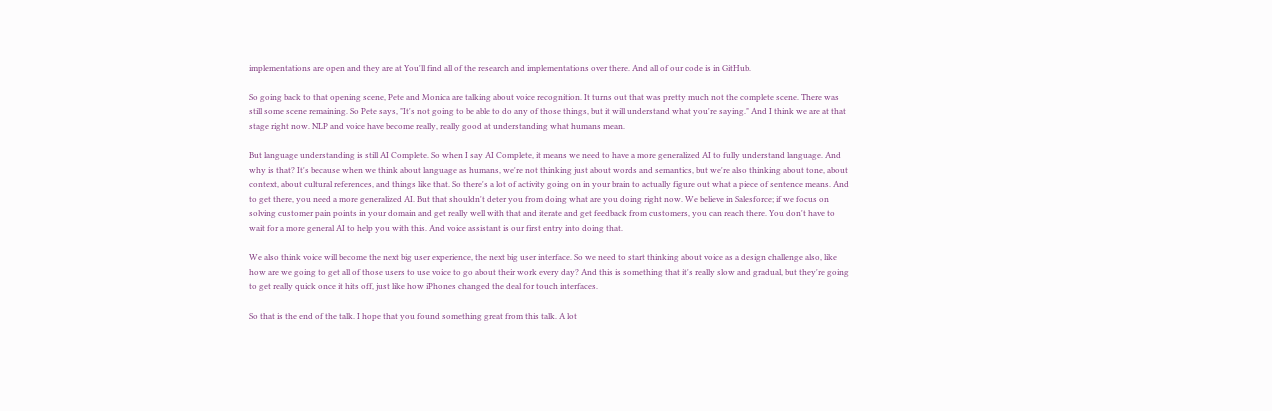implementations are open and they are at You'll find all of the research and implementations over there. And all of our code is in GitHub.

So going back to that opening scene, Pete and Monica are talking about voice recognition. It turns out that was pretty much not the complete scene. There was still some scene remaining. So Pete says, "It's not going to be able to do any of those things, but it will understand what you're saying." And I think we are at that stage right now. NLP and voice have become really, really good at understanding what humans mean.

But language understanding is still AI Complete. So when I say AI Complete, it means we need to have a more generalized AI to fully understand language. And why is that? It's because when we think about language as humans, we're not thinking just about words and semantics, but we're also thinking about tone, about context, about cultural references, and things like that. So there's a lot of activity going on in your brain to actually figure out what a piece of sentence means. And to get there, you need a more generalized AI. But that shouldn't deter you from doing what are you doing right now. We believe in Salesforce; if we focus on solving customer pain points in your domain and get really well with that and iterate and get feedback from customers, you can reach there. You don't have to wait for a more general AI to help you with this. And voice assistant is our first entry into doing that.

We also think voice will become the next big user experience, the next big user interface. So we need to start thinking about voice as a design challenge also, like how are we going to get all of those users to use voice to go about their work every day? And this is something that it's really slow and gradual, but they're going to get really quick once it hits off, just like how iPhones changed the deal for touch interfaces.

So that is the end of the talk. I hope that you found something great from this talk. A lot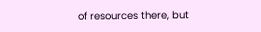of resources there, but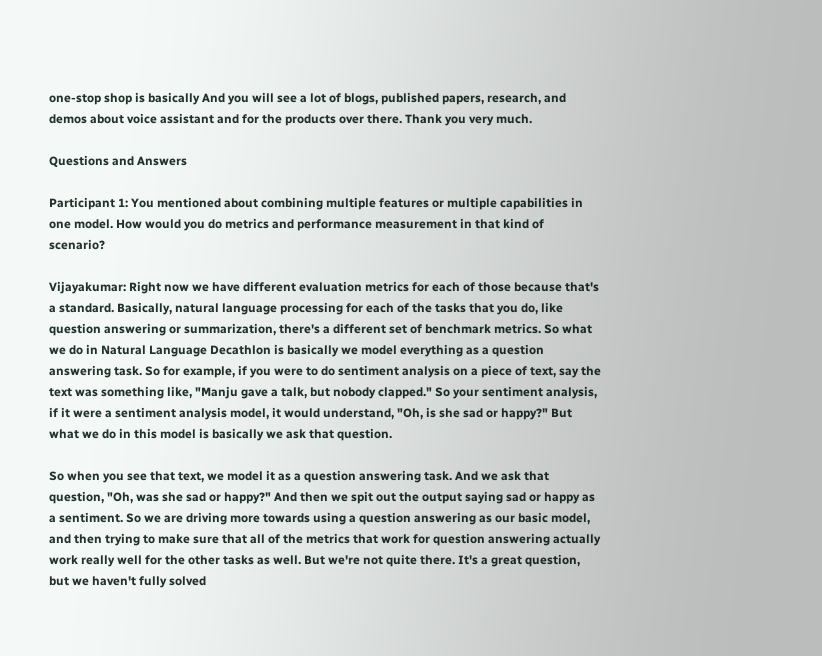one-stop shop is basically And you will see a lot of blogs, published papers, research, and demos about voice assistant and for the products over there. Thank you very much.

Questions and Answers

Participant 1: You mentioned about combining multiple features or multiple capabilities in one model. How would you do metrics and performance measurement in that kind of scenario?

Vijayakumar: Right now we have different evaluation metrics for each of those because that's a standard. Basically, natural language processing for each of the tasks that you do, like question answering or summarization, there's a different set of benchmark metrics. So what we do in Natural Language Decathlon is basically we model everything as a question answering task. So for example, if you were to do sentiment analysis on a piece of text, say the text was something like, "Manju gave a talk, but nobody clapped." So your sentiment analysis, if it were a sentiment analysis model, it would understand, "Oh, is she sad or happy?" But what we do in this model is basically we ask that question.

So when you see that text, we model it as a question answering task. And we ask that question, "Oh, was she sad or happy?" And then we spit out the output saying sad or happy as a sentiment. So we are driving more towards using a question answering as our basic model, and then trying to make sure that all of the metrics that work for question answering actually work really well for the other tasks as well. But we're not quite there. It's a great question, but we haven't fully solved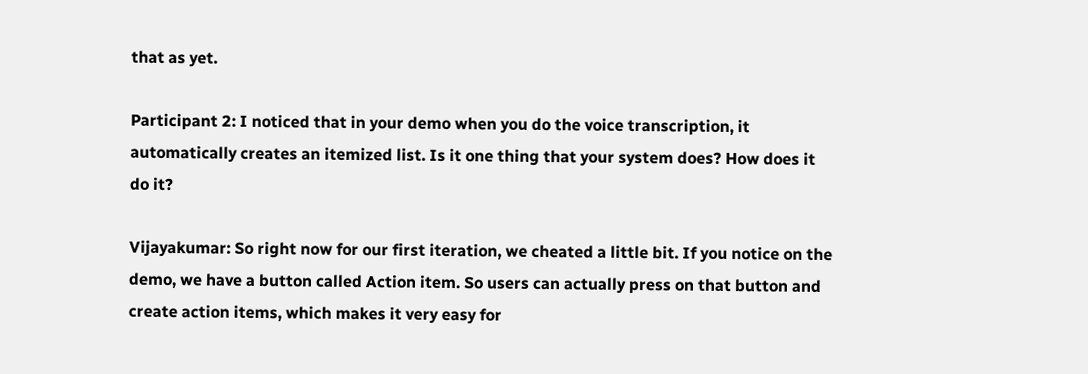that as yet.

Participant 2: I noticed that in your demo when you do the voice transcription, it automatically creates an itemized list. Is it one thing that your system does? How does it do it?

Vijayakumar: So right now for our first iteration, we cheated a little bit. If you notice on the demo, we have a button called Action item. So users can actually press on that button and create action items, which makes it very easy for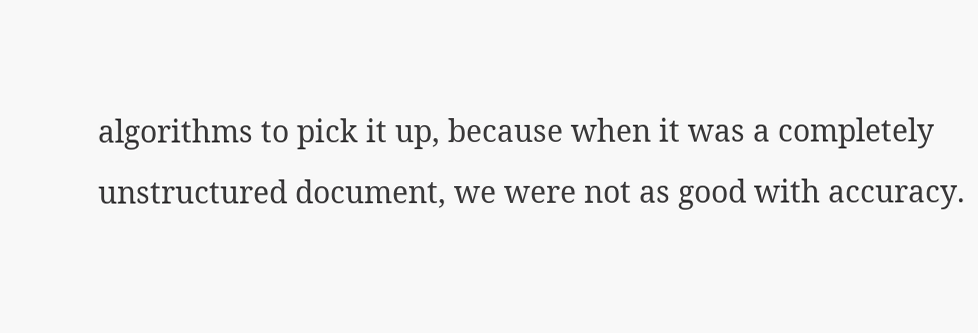algorithms to pick it up, because when it was a completely unstructured document, we were not as good with accuracy.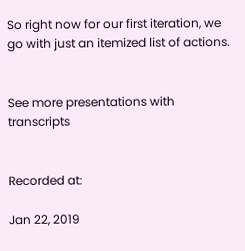So right now for our first iteration, we go with just an itemized list of actions.


See more presentations with transcripts


Recorded at:

Jan 22, 2019